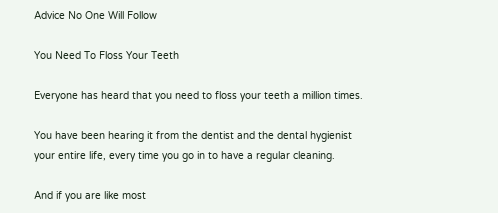Advice No One Will Follow

You Need To Floss Your Teeth

Everyone has heard that you need to floss your teeth a million times.

You have been hearing it from the dentist and the dental hygienist your entire life, every time you go in to have a regular cleaning.

And if you are like most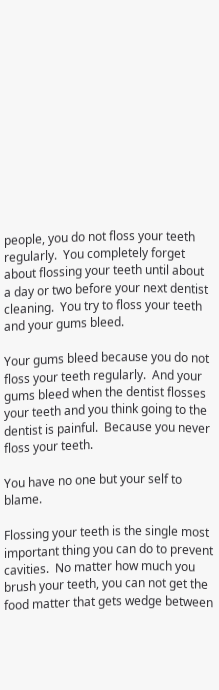people, you do not floss your teeth regularly.  You completely forget about flossing your teeth until about a day or two before your next dentist cleaning.  You try to floss your teeth and your gums bleed.

Your gums bleed because you do not floss your teeth regularly.  And your gums bleed when the dentist flosses your teeth and you think going to the dentist is painful.  Because you never floss your teeth.

You have no one but your self to blame.

Flossing your teeth is the single most important thing you can do to prevent cavities.  No matter how much you brush your teeth, you can not get the food matter that gets wedge between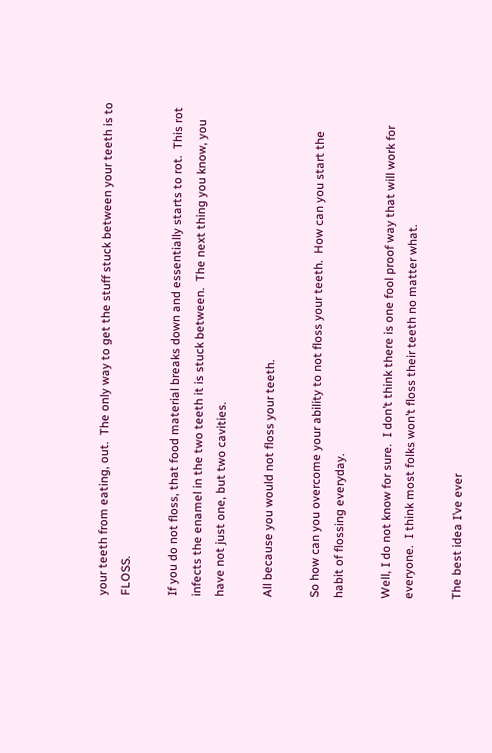your teeth from eating, out.  The only way to get the stuff stuck between your teeth is to FLOSS.

If you do not floss, that food material breaks down and essentially starts to rot.  This rot infects the enamel in the two teeth it is stuck between.  The next thing you know, you have not just one, but two cavities.

All because you would not floss your teeth.

So how can you overcome your ability to not floss your teeth.  How can you start the habit of flossing everyday.

Well, I do not know for sure.  I don’t think there is one fool proof way that will work for everyone.  I think most folks won’t floss their teeth no matter what.

The best idea I’ve ever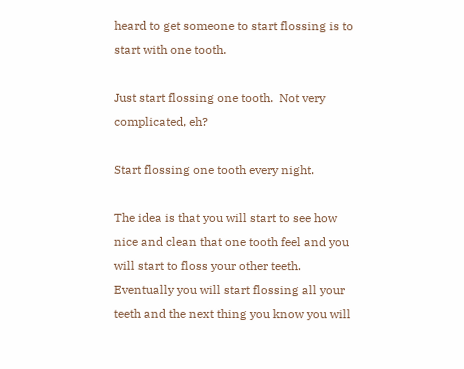heard to get someone to start flossing is to start with one tooth.

Just start flossing one tooth.  Not very complicated, eh?

Start flossing one tooth every night.

The idea is that you will start to see how nice and clean that one tooth feel and you will start to floss your other teeth.  Eventually you will start flossing all your teeth and the next thing you know you will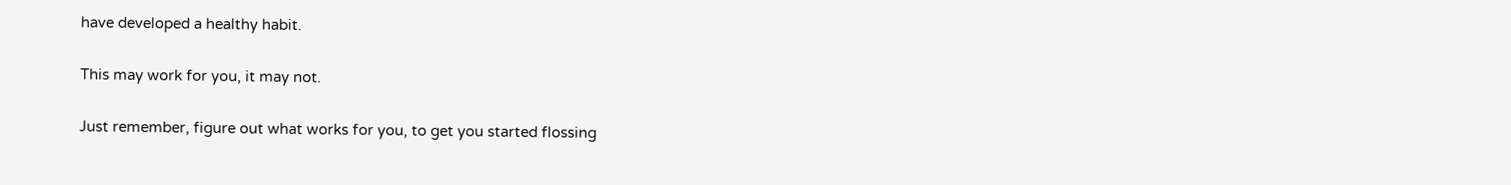have developed a healthy habit.

This may work for you, it may not.

Just remember, figure out what works for you, to get you started flossing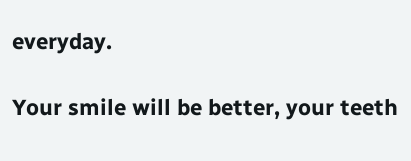everyday.

Your smile will be better, your teeth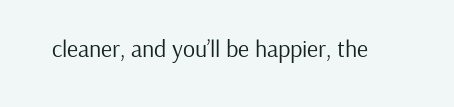cleaner, and you’ll be happier, the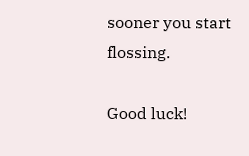sooner you start flossing.

Good luck!